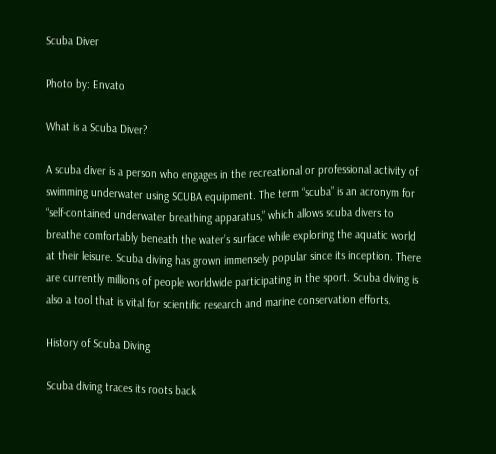Scuba Diver

Photo by: Envato

What is a Scuba Diver?

A scuba diver is a person who engages in the recreational or professional activity of swimming underwater using SCUBA equipment. The term “scuba” is an acronym for “self-contained underwater breathing apparatus,” which allows scuba divers to breathe comfortably beneath the water’s surface while exploring the aquatic world at their leisure. Scuba diving has grown immensely popular since its inception. There are currently millions of people worldwide participating in the sport. Scuba diving is also a tool that is vital for scientific research and marine conservation efforts.

History of Scuba Diving

Scuba diving traces its roots back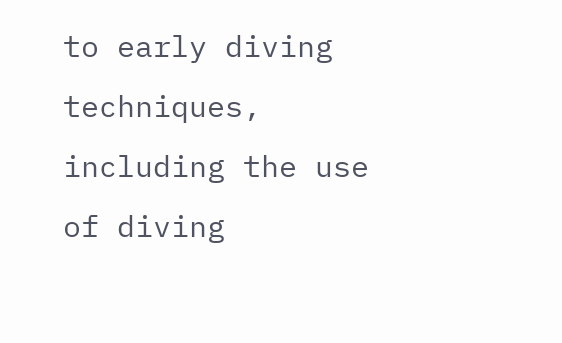to early diving techniques, including the use of diving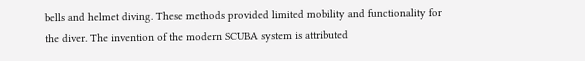bells and helmet diving. These methods provided limited mobility and functionality for the diver. The invention of the modern SCUBA system is attributed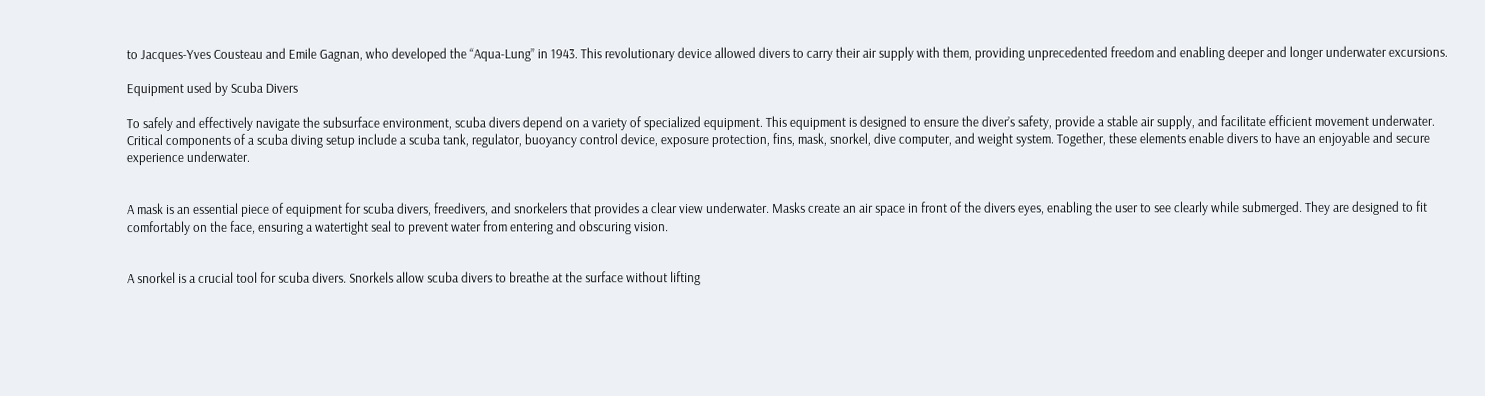to Jacques-Yves Cousteau and Emile Gagnan, who developed the “Aqua-Lung” in 1943. This revolutionary device allowed divers to carry their air supply with them, providing unprecedented freedom and enabling deeper and longer underwater excursions.

Equipment used by Scuba Divers

To safely and effectively navigate the subsurface environment, scuba divers depend on a variety of specialized equipment. This equipment is designed to ensure the diver’s safety, provide a stable air supply, and facilitate efficient movement underwater. Critical components of a scuba diving setup include a scuba tank, regulator, buoyancy control device, exposure protection, fins, mask, snorkel, dive computer, and weight system. Together, these elements enable divers to have an enjoyable and secure experience underwater.


A mask is an essential piece of equipment for scuba divers, freedivers, and snorkelers that provides a clear view underwater. Masks create an air space in front of the divers eyes, enabling the user to see clearly while submerged. They are designed to fit comfortably on the face, ensuring a watertight seal to prevent water from entering and obscuring vision.


A snorkel is a crucial tool for scuba divers. Snorkels allow scuba divers to breathe at the surface without lifting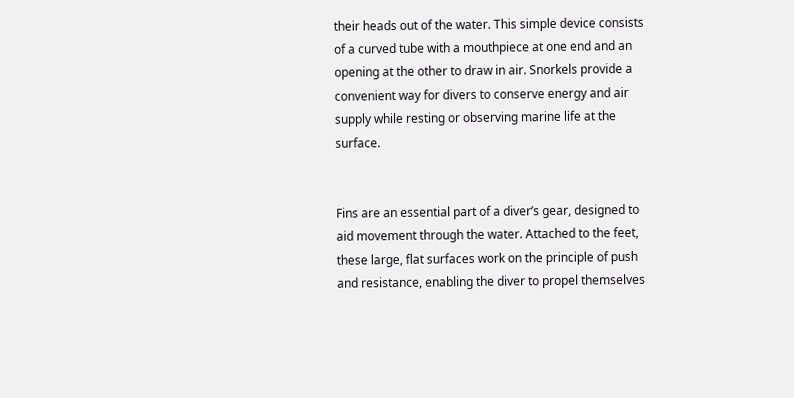their heads out of the water. This simple device consists of a curved tube with a mouthpiece at one end and an opening at the other to draw in air. Snorkels provide a convenient way for divers to conserve energy and air supply while resting or observing marine life at the surface.


Fins are an essential part of a diver’s gear, designed to aid movement through the water. Attached to the feet, these large, flat surfaces work on the principle of push and resistance, enabling the diver to propel themselves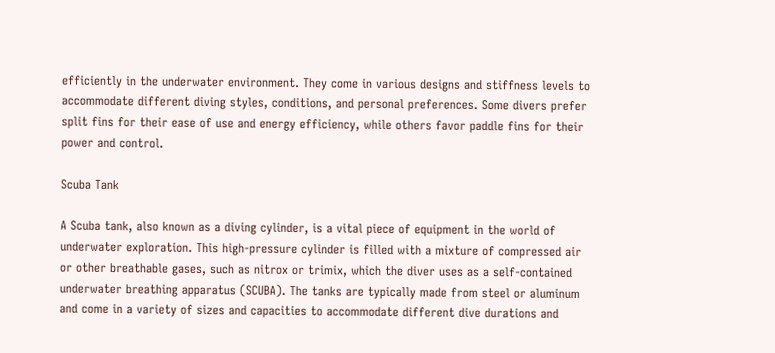efficiently in the underwater environment. They come in various designs and stiffness levels to accommodate different diving styles, conditions, and personal preferences. Some divers prefer split fins for their ease of use and energy efficiency, while others favor paddle fins for their power and control.

Scuba Tank

A Scuba tank, also known as a diving cylinder, is a vital piece of equipment in the world of underwater exploration. This high-pressure cylinder is filled with a mixture of compressed air or other breathable gases, such as nitrox or trimix, which the diver uses as a self-contained underwater breathing apparatus (SCUBA). The tanks are typically made from steel or aluminum and come in a variety of sizes and capacities to accommodate different dive durations and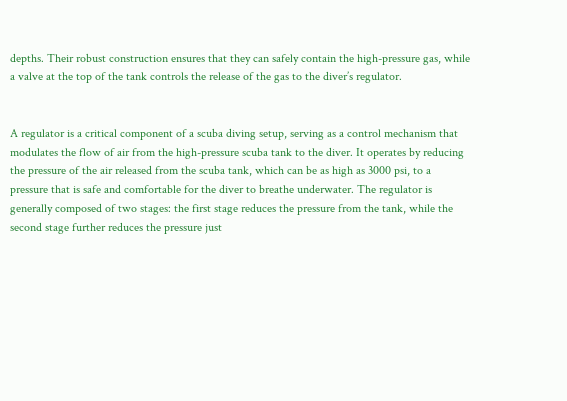depths. Their robust construction ensures that they can safely contain the high-pressure gas, while a valve at the top of the tank controls the release of the gas to the diver’s regulator.


A regulator is a critical component of a scuba diving setup, serving as a control mechanism that modulates the flow of air from the high-pressure scuba tank to the diver. It operates by reducing the pressure of the air released from the scuba tank, which can be as high as 3000 psi, to a pressure that is safe and comfortable for the diver to breathe underwater. The regulator is generally composed of two stages: the first stage reduces the pressure from the tank, while the second stage further reduces the pressure just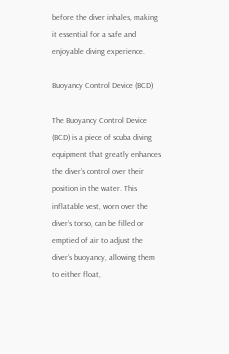before the diver inhales, making it essential for a safe and enjoyable diving experience.

Buoyancy Control Device (BCD)

The Buoyancy Control Device (BCD) is a piece of scuba diving equipment that greatly enhances the diver’s control over their position in the water. This inflatable vest, worn over the diver’s torso, can be filled or emptied of air to adjust the diver’s buoyancy, allowing them to either float,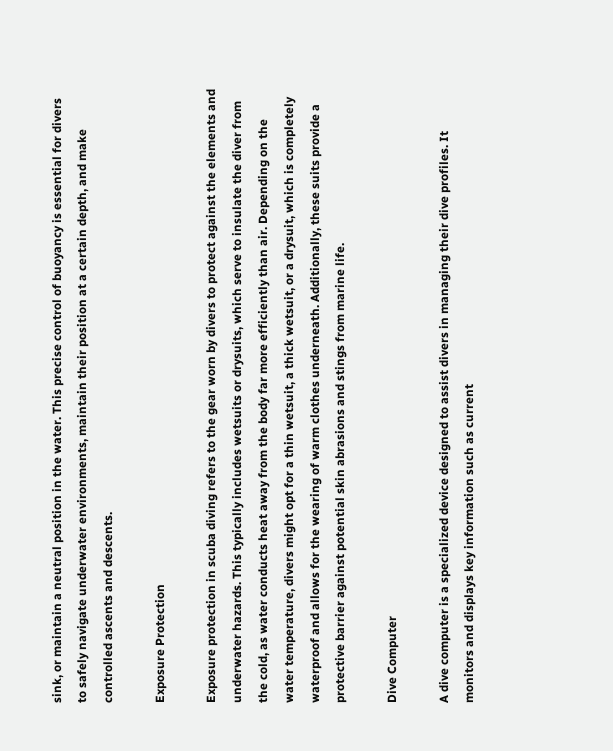sink, or maintain a neutral position in the water. This precise control of buoyancy is essential for divers to safely navigate underwater environments, maintain their position at a certain depth, and make controlled ascents and descents.

Exposure Protection

Exposure protection in scuba diving refers to the gear worn by divers to protect against the elements and underwater hazards. This typically includes wetsuits or drysuits, which serve to insulate the diver from the cold, as water conducts heat away from the body far more efficiently than air. Depending on the water temperature, divers might opt for a thin wetsuit, a thick wetsuit, or a drysuit, which is completely waterproof and allows for the wearing of warm clothes underneath. Additionally, these suits provide a protective barrier against potential skin abrasions and stings from marine life.

Dive Computer

A dive computer is a specialized device designed to assist divers in managing their dive profiles. It monitors and displays key information such as current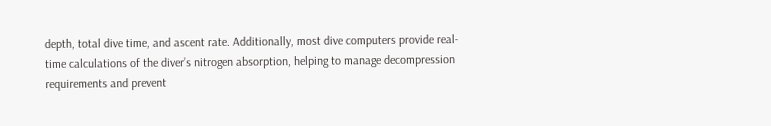depth, total dive time, and ascent rate. Additionally, most dive computers provide real-time calculations of the diver’s nitrogen absorption, helping to manage decompression requirements and prevent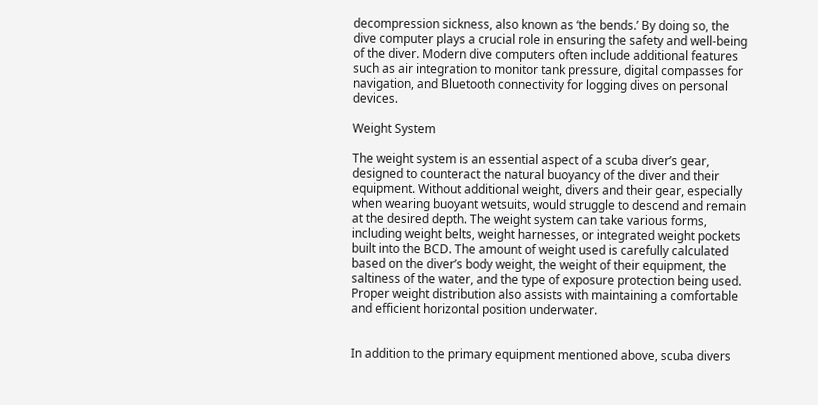decompression sickness, also known as ‘the bends.’ By doing so, the dive computer plays a crucial role in ensuring the safety and well-being of the diver. Modern dive computers often include additional features such as air integration to monitor tank pressure, digital compasses for navigation, and Bluetooth connectivity for logging dives on personal devices.

Weight System

The weight system is an essential aspect of a scuba diver’s gear, designed to counteract the natural buoyancy of the diver and their equipment. Without additional weight, divers and their gear, especially when wearing buoyant wetsuits, would struggle to descend and remain at the desired depth. The weight system can take various forms, including weight belts, weight harnesses, or integrated weight pockets built into the BCD. The amount of weight used is carefully calculated based on the diver’s body weight, the weight of their equipment, the saltiness of the water, and the type of exposure protection being used. Proper weight distribution also assists with maintaining a comfortable and efficient horizontal position underwater.


In addition to the primary equipment mentioned above, scuba divers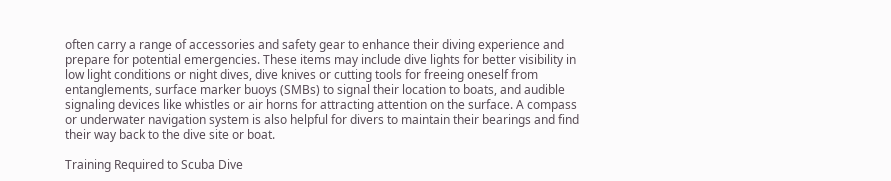often carry a range of accessories and safety gear to enhance their diving experience and prepare for potential emergencies. These items may include dive lights for better visibility in low light conditions or night dives, dive knives or cutting tools for freeing oneself from entanglements, surface marker buoys (SMBs) to signal their location to boats, and audible signaling devices like whistles or air horns for attracting attention on the surface. A compass or underwater navigation system is also helpful for divers to maintain their bearings and find their way back to the dive site or boat.

Training Required to Scuba Dive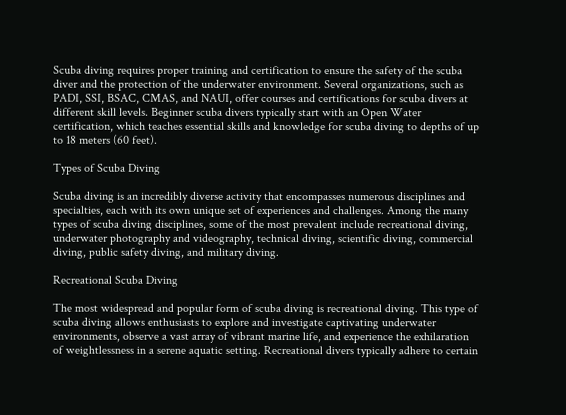Scuba diving requires proper training and certification to ensure the safety of the scuba diver and the protection of the underwater environment. Several organizations, such as PADI, SSI, BSAC, CMAS, and NAUI, offer courses and certifications for scuba divers at different skill levels. Beginner scuba divers typically start with an Open Water certification, which teaches essential skills and knowledge for scuba diving to depths of up to 18 meters (60 feet).

Types of Scuba Diving

Scuba diving is an incredibly diverse activity that encompasses numerous disciplines and specialties, each with its own unique set of experiences and challenges. Among the many types of scuba diving disciplines, some of the most prevalent include recreational diving, underwater photography and videography, technical diving, scientific diving, commercial diving, public safety diving, and military diving.

Recreational Scuba Diving

The most widespread and popular form of scuba diving is recreational diving. This type of scuba diving allows enthusiasts to explore and investigate captivating underwater environments, observe a vast array of vibrant marine life, and experience the exhilaration of weightlessness in a serene aquatic setting. Recreational divers typically adhere to certain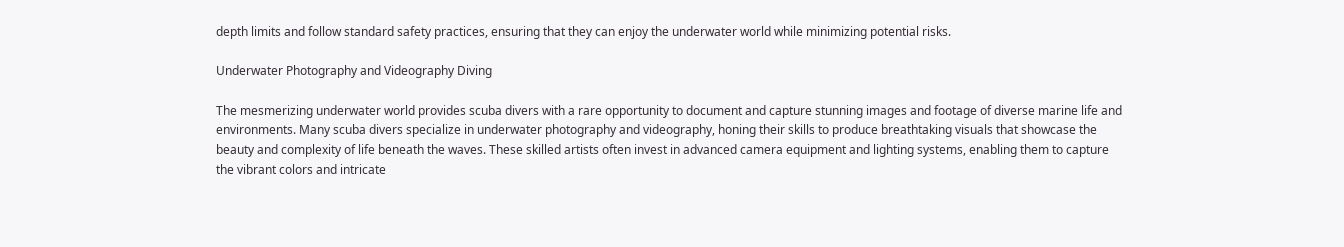depth limits and follow standard safety practices, ensuring that they can enjoy the underwater world while minimizing potential risks.

Underwater Photography and Videography Diving

The mesmerizing underwater world provides scuba divers with a rare opportunity to document and capture stunning images and footage of diverse marine life and environments. Many scuba divers specialize in underwater photography and videography, honing their skills to produce breathtaking visuals that showcase the beauty and complexity of life beneath the waves. These skilled artists often invest in advanced camera equipment and lighting systems, enabling them to capture the vibrant colors and intricate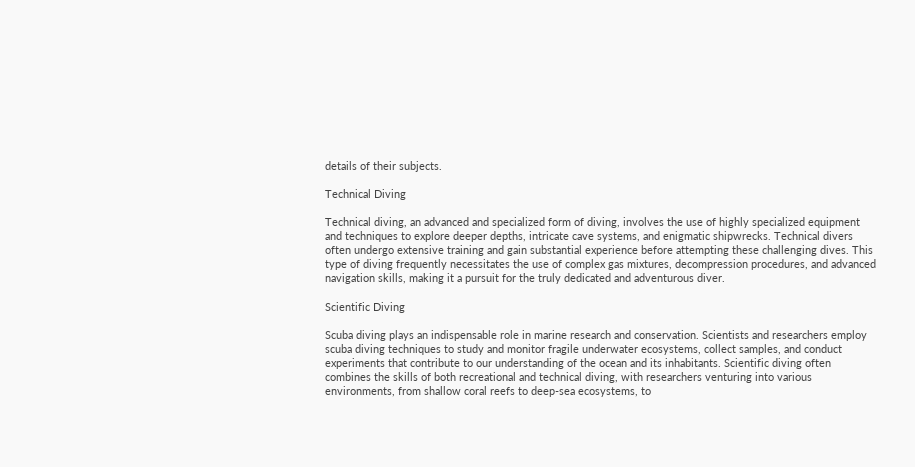details of their subjects.

Technical Diving

Technical diving, an advanced and specialized form of diving, involves the use of highly specialized equipment and techniques to explore deeper depths, intricate cave systems, and enigmatic shipwrecks. Technical divers often undergo extensive training and gain substantial experience before attempting these challenging dives. This type of diving frequently necessitates the use of complex gas mixtures, decompression procedures, and advanced navigation skills, making it a pursuit for the truly dedicated and adventurous diver.

Scientific Diving

Scuba diving plays an indispensable role in marine research and conservation. Scientists and researchers employ scuba diving techniques to study and monitor fragile underwater ecosystems, collect samples, and conduct experiments that contribute to our understanding of the ocean and its inhabitants. Scientific diving often combines the skills of both recreational and technical diving, with researchers venturing into various environments, from shallow coral reefs to deep-sea ecosystems, to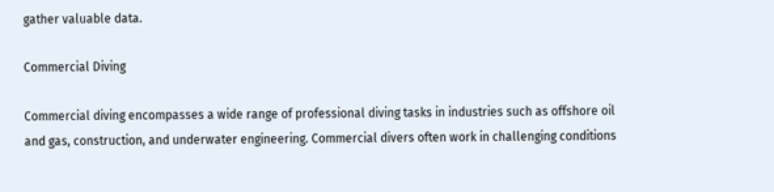gather valuable data.

Commercial Diving

Commercial diving encompasses a wide range of professional diving tasks in industries such as offshore oil and gas, construction, and underwater engineering. Commercial divers often work in challenging conditions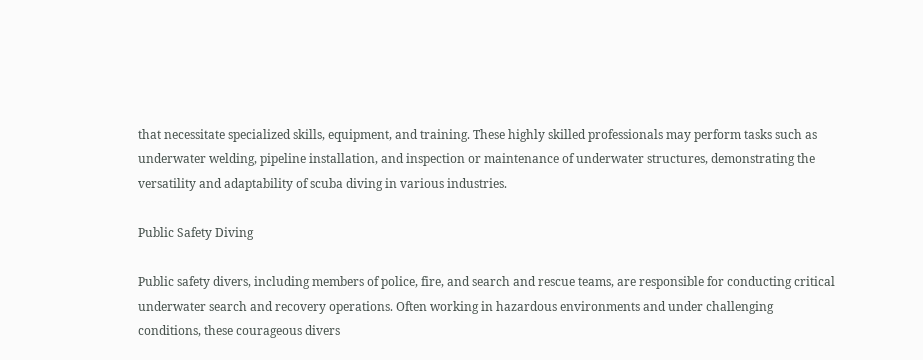that necessitate specialized skills, equipment, and training. These highly skilled professionals may perform tasks such as underwater welding, pipeline installation, and inspection or maintenance of underwater structures, demonstrating the versatility and adaptability of scuba diving in various industries.

Public Safety Diving

Public safety divers, including members of police, fire, and search and rescue teams, are responsible for conducting critical underwater search and recovery operations. Often working in hazardous environments and under challenging conditions, these courageous divers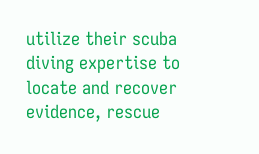utilize their scuba diving expertise to locate and recover evidence, rescue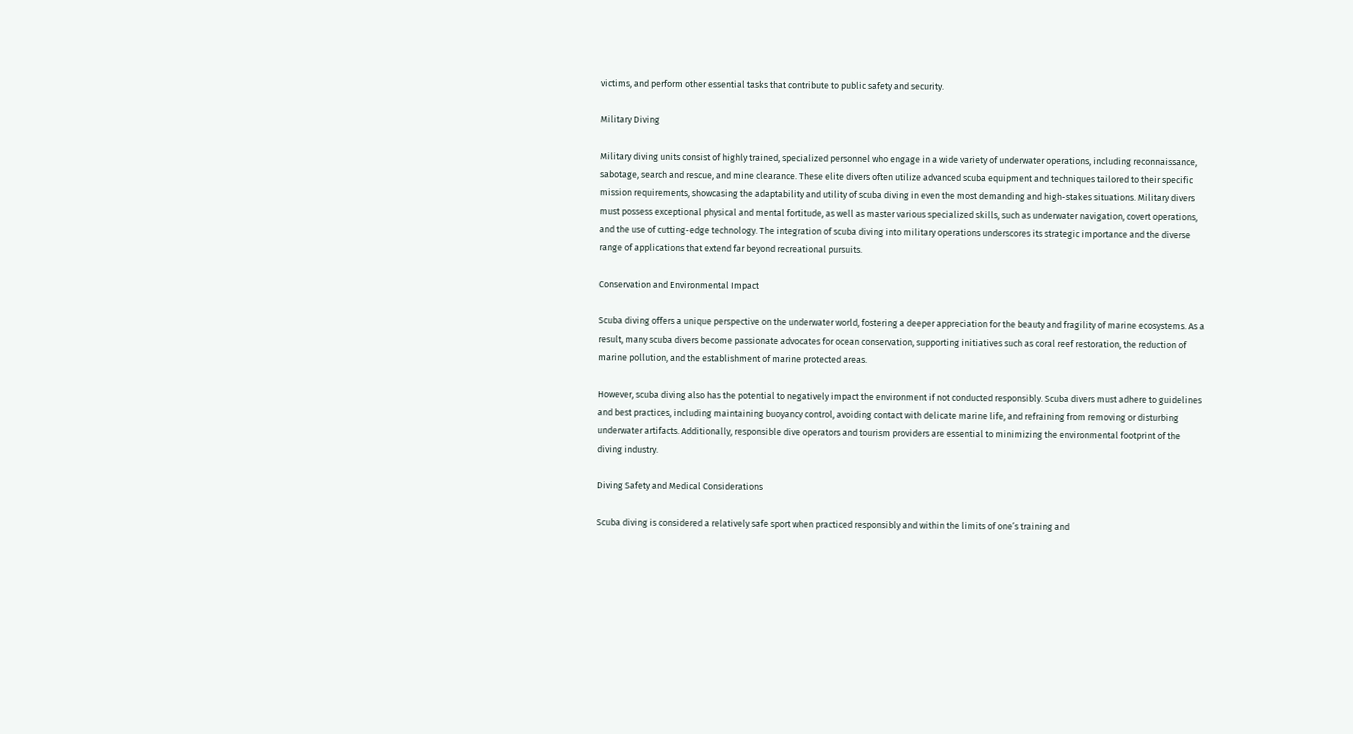victims, and perform other essential tasks that contribute to public safety and security.

Military Diving

Military diving units consist of highly trained, specialized personnel who engage in a wide variety of underwater operations, including reconnaissance, sabotage, search and rescue, and mine clearance. These elite divers often utilize advanced scuba equipment and techniques tailored to their specific mission requirements, showcasing the adaptability and utility of scuba diving in even the most demanding and high-stakes situations. Military divers must possess exceptional physical and mental fortitude, as well as master various specialized skills, such as underwater navigation, covert operations, and the use of cutting-edge technology. The integration of scuba diving into military operations underscores its strategic importance and the diverse range of applications that extend far beyond recreational pursuits.

Conservation and Environmental Impact

Scuba diving offers a unique perspective on the underwater world, fostering a deeper appreciation for the beauty and fragility of marine ecosystems. As a result, many scuba divers become passionate advocates for ocean conservation, supporting initiatives such as coral reef restoration, the reduction of marine pollution, and the establishment of marine protected areas.

However, scuba diving also has the potential to negatively impact the environment if not conducted responsibly. Scuba divers must adhere to guidelines and best practices, including maintaining buoyancy control, avoiding contact with delicate marine life, and refraining from removing or disturbing underwater artifacts. Additionally, responsible dive operators and tourism providers are essential to minimizing the environmental footprint of the diving industry.

Diving Safety and Medical Considerations

Scuba diving is considered a relatively safe sport when practiced responsibly and within the limits of one’s training and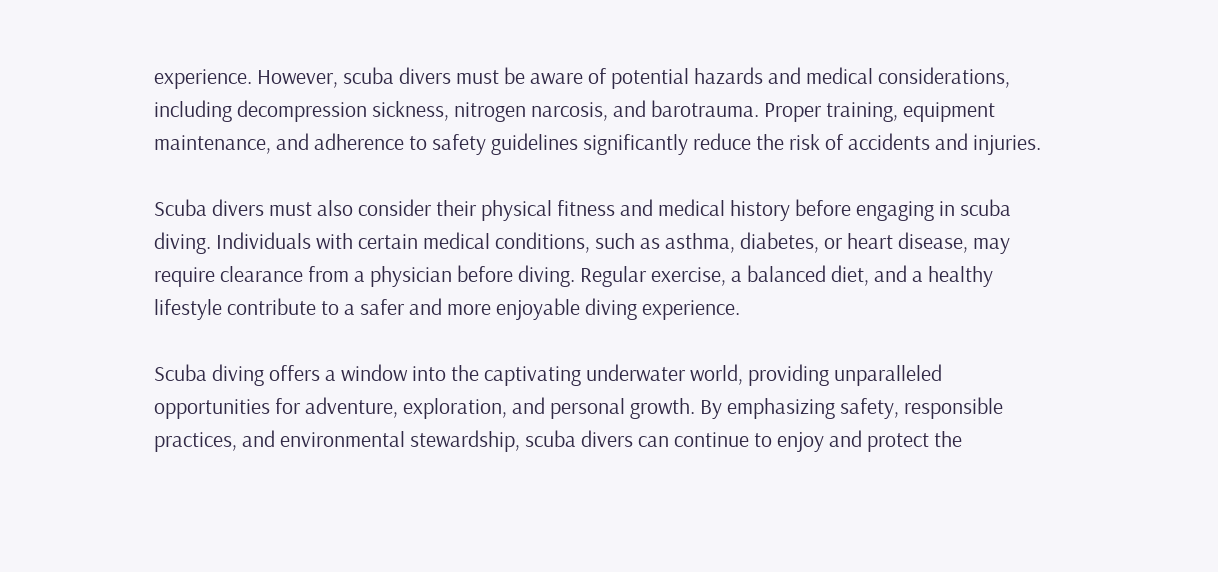experience. However, scuba divers must be aware of potential hazards and medical considerations, including decompression sickness, nitrogen narcosis, and barotrauma. Proper training, equipment maintenance, and adherence to safety guidelines significantly reduce the risk of accidents and injuries.

Scuba divers must also consider their physical fitness and medical history before engaging in scuba diving. Individuals with certain medical conditions, such as asthma, diabetes, or heart disease, may require clearance from a physician before diving. Regular exercise, a balanced diet, and a healthy lifestyle contribute to a safer and more enjoyable diving experience.

Scuba diving offers a window into the captivating underwater world, providing unparalleled opportunities for adventure, exploration, and personal growth. By emphasizing safety, responsible practices, and environmental stewardship, scuba divers can continue to enjoy and protect the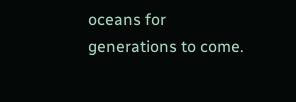oceans for generations to come.